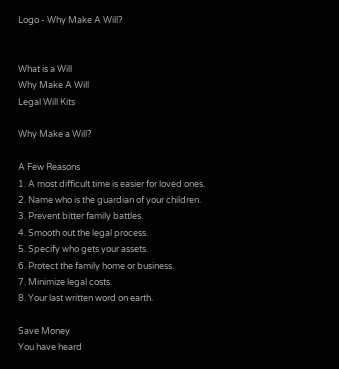Logo - Why Make A Will?


What is a Will
Why Make A Will
Legal Will Kits

Why Make a Will?

A Few Reasons
1. A most difficult time is easier for loved ones.
2. Name who is the guardian of your children.
3. Prevent bitter family battles.
4. Smooth out the legal process.
5. Specify who gets your assets.
6. Protect the family home or business.
7. Minimize legal costs.
8. Your last written word on earth.

Save Money
You have heard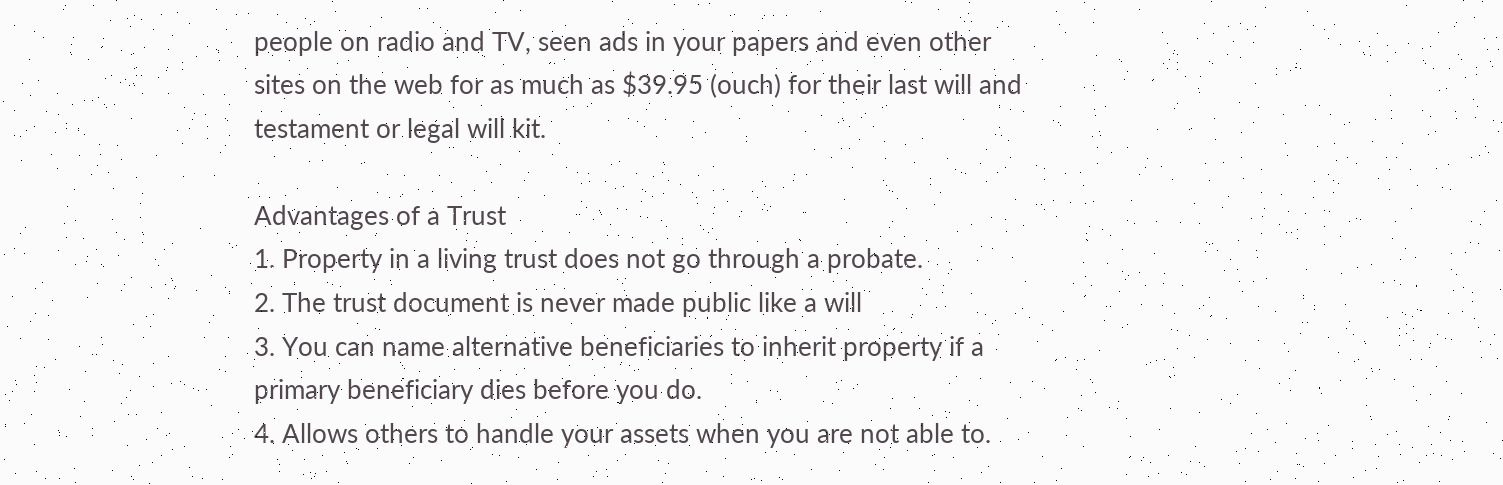people on radio and TV, seen ads in your papers and even other sites on the web for as much as $39.95 (ouch) for their last will and testament or legal will kit.

Advantages of a Trust
1. Property in a living trust does not go through a probate.
2. The trust document is never made public like a will
3. You can name alternative beneficiaries to inherit property if a primary beneficiary dies before you do.
4. Allows others to handle your assets when you are not able to.